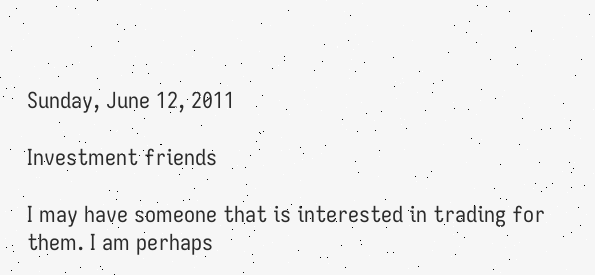Sunday, June 12, 2011

Investment friends

I may have someone that is interested in trading for them. I am perhaps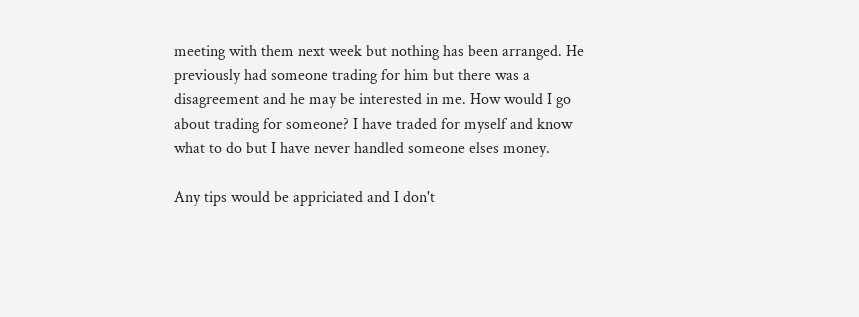meeting with them next week but nothing has been arranged. He previously had someone trading for him but there was a disagreement and he may be interested in me. How would I go about trading for someone? I have traded for myself and know what to do but I have never handled someone elses money.

Any tips would be appriciated and I don't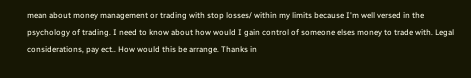mean about money management or trading with stop losses/ within my limits because I'm well versed in the psychology of trading. I need to know about how would I gain control of someone elses money to trade with. Legal considerations, pay ect.. How would this be arrange. Thanks in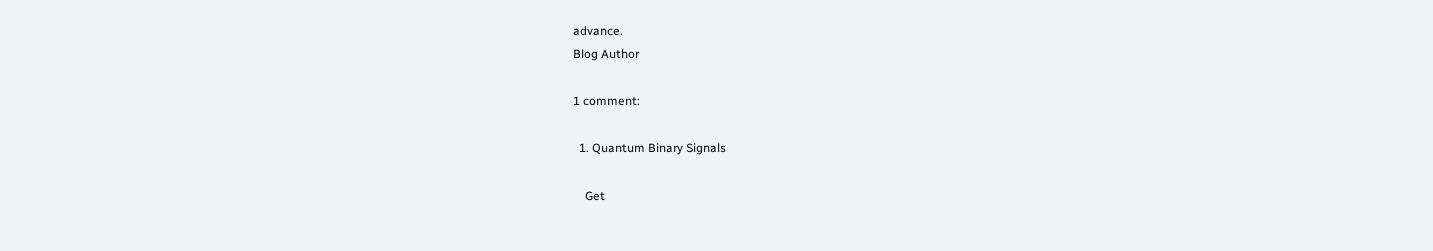advance.
Blog Author

1 comment:

  1. Quantum Binary Signals

    Get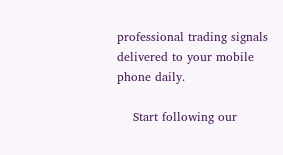professional trading signals delivered to your mobile phone daily.

    Start following our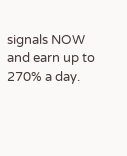signals NOW and earn up to 270% a day.